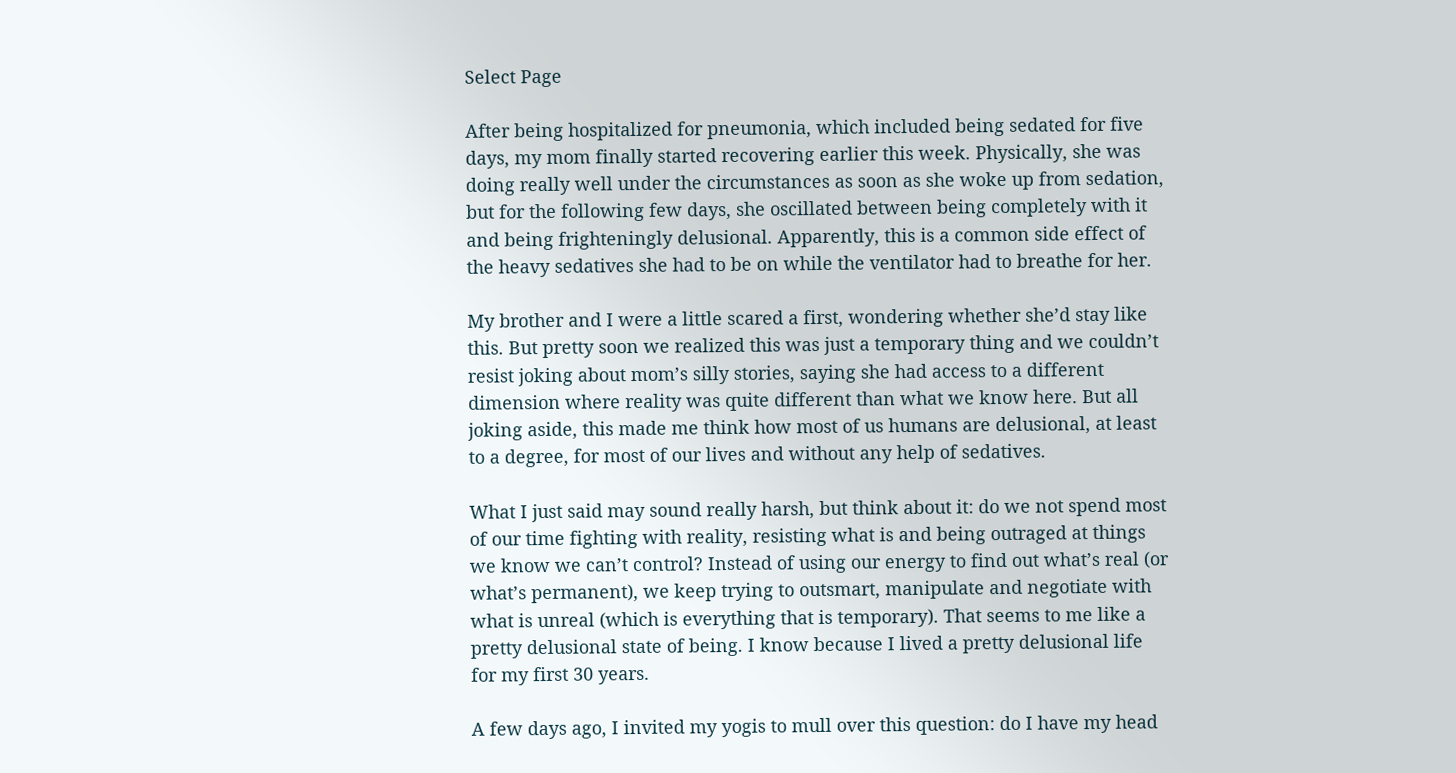Select Page

After being hospitalized for pneumonia, which included being sedated for five days, my mom finally started recovering earlier this week. Physically, she was doing really well under the circumstances as soon as she woke up from sedation, but for the following few days, she oscillated between being completely with it and being frighteningly delusional. Apparently, this is a common side effect of the heavy sedatives she had to be on while the ventilator had to breathe for her.

My brother and I were a little scared a first, wondering whether she’d stay like this. But pretty soon we realized this was just a temporary thing and we couldn’t resist joking about mom’s silly stories, saying she had access to a different dimension where reality was quite different than what we know here. But all joking aside, this made me think how most of us humans are delusional, at least to a degree, for most of our lives and without any help of sedatives.

What I just said may sound really harsh, but think about it: do we not spend most of our time fighting with reality, resisting what is and being outraged at things we know we can’t control? Instead of using our energy to find out what’s real (or what’s permanent), we keep trying to outsmart, manipulate and negotiate with what is unreal (which is everything that is temporary). That seems to me like a pretty delusional state of being. I know because I lived a pretty delusional life for my first 30 years.

A few days ago, I invited my yogis to mull over this question: do I have my head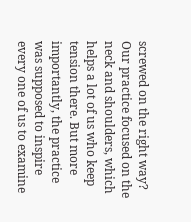screwed on the right way? Our practice focused on the neck and shoulders, which helps a lot of us who keep tension there. But more importantly, the practice was supposed to inspire every one of us to examine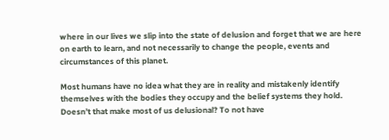where in our lives we slip into the state of delusion and forget that we are here on earth to learn, and not necessarily to change the people, events and circumstances of this planet.

Most humans have no idea what they are in reality and mistakenly identify themselves with the bodies they occupy and the belief systems they hold. Doesn’t that make most of us delusional? To not have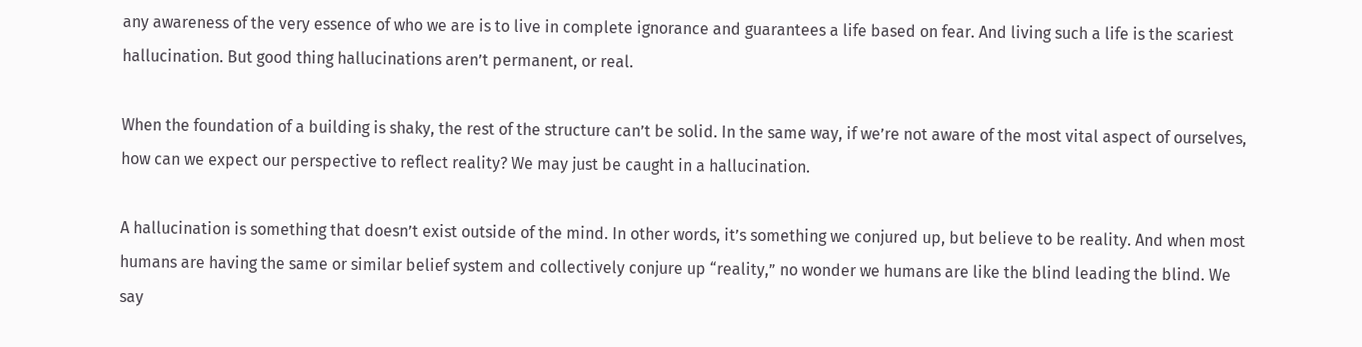any awareness of the very essence of who we are is to live in complete ignorance and guarantees a life based on fear. And living such a life is the scariest hallucination. But good thing hallucinations aren’t permanent, or real.

When the foundation of a building is shaky, the rest of the structure can’t be solid. In the same way, if we’re not aware of the most vital aspect of ourselves, how can we expect our perspective to reflect reality? We may just be caught in a hallucination.

A hallucination is something that doesn’t exist outside of the mind. In other words, it’s something we conjured up, but believe to be reality. And when most humans are having the same or similar belief system and collectively conjure up “reality,” no wonder we humans are like the blind leading the blind. We say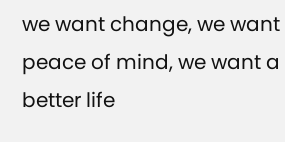we want change, we want peace of mind, we want a better life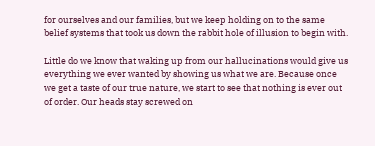for ourselves and our families, but we keep holding on to the same belief systems that took us down the rabbit hole of illusion to begin with.

Little do we know that waking up from our hallucinations would give us everything we ever wanted by showing us what we are. Because once we get a taste of our true nature, we start to see that nothing is ever out of order. Our heads stay screwed on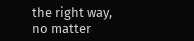the right way, no matter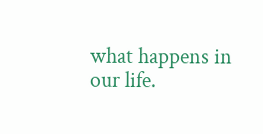what happens in our life.